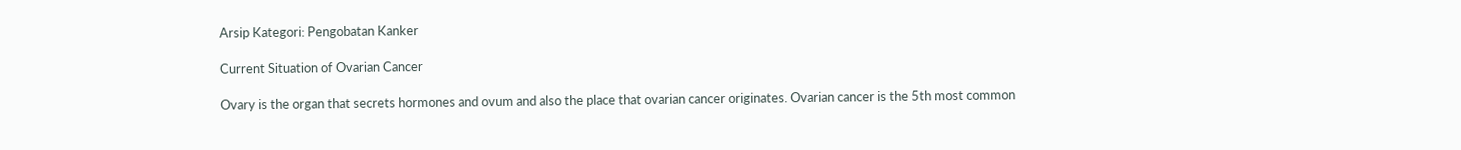Arsip Kategori: Pengobatan Kanker

Current Situation of Ovarian Cancer

Ovary is the organ that secrets hormones and ovum and also the place that ovarian cancer originates. Ovarian cancer is the 5th most common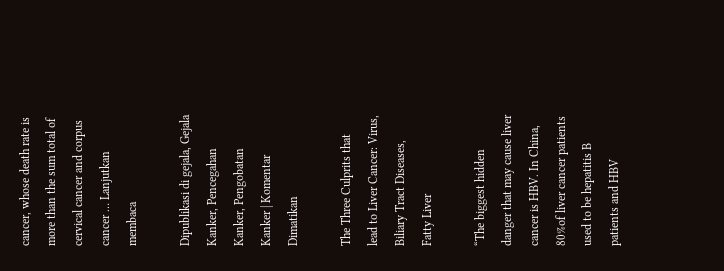cancer, whose death rate is more than the sum total of cervical cancer and corpus cancer … Lanjutkan membaca

Dipublikasi di gejala, Gejala Kanker, Pencegahan Kanker, Pengobatan Kanker | Komentar Dimatikan

The Three Culprits that lead to Liver Cancer: Virus, Biliary Tract Diseases, Fatty Liver

“The biggest hidden danger that may cause liver cancer is HBV. In China, 80%of liver cancer patients used to be hepatitis B patients and HBV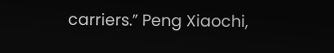carriers.” Peng Xiaochi,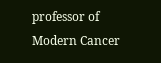professor of Modern Cancer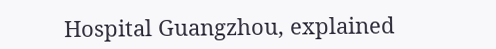Hospital Guangzhou, explained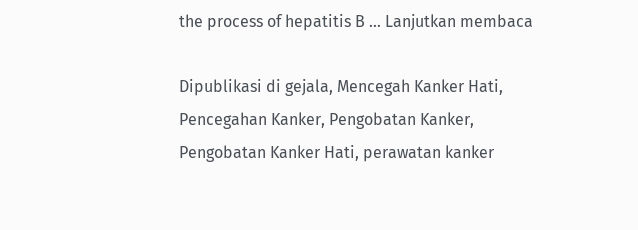the process of hepatitis B … Lanjutkan membaca

Dipublikasi di gejala, Mencegah Kanker Hati, Pencegahan Kanker, Pengobatan Kanker, Pengobatan Kanker Hati, perawatan kanker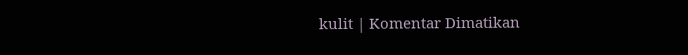kulit | Komentar Dimatikan